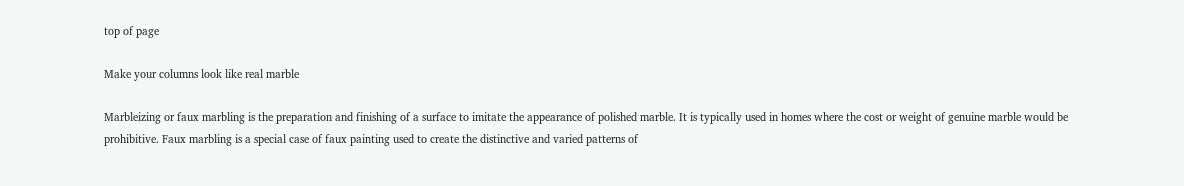top of page

Make your columns look like real marble

Marbleizing or faux marbling is the preparation and finishing of a surface to imitate the appearance of polished marble. It is typically used in homes where the cost or weight of genuine marble would be prohibitive. Faux marbling is a special case of faux painting used to create the distinctive and varied patterns of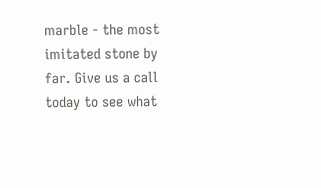marble - the most imitated stone by far. Give us a call today to see what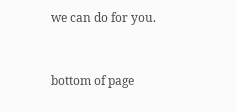we can do for you.


bottom of page